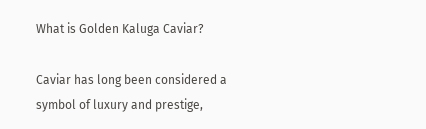What is Golden Kaluga Caviar?

Caviar has long been considered a symbol of luxury and prestige,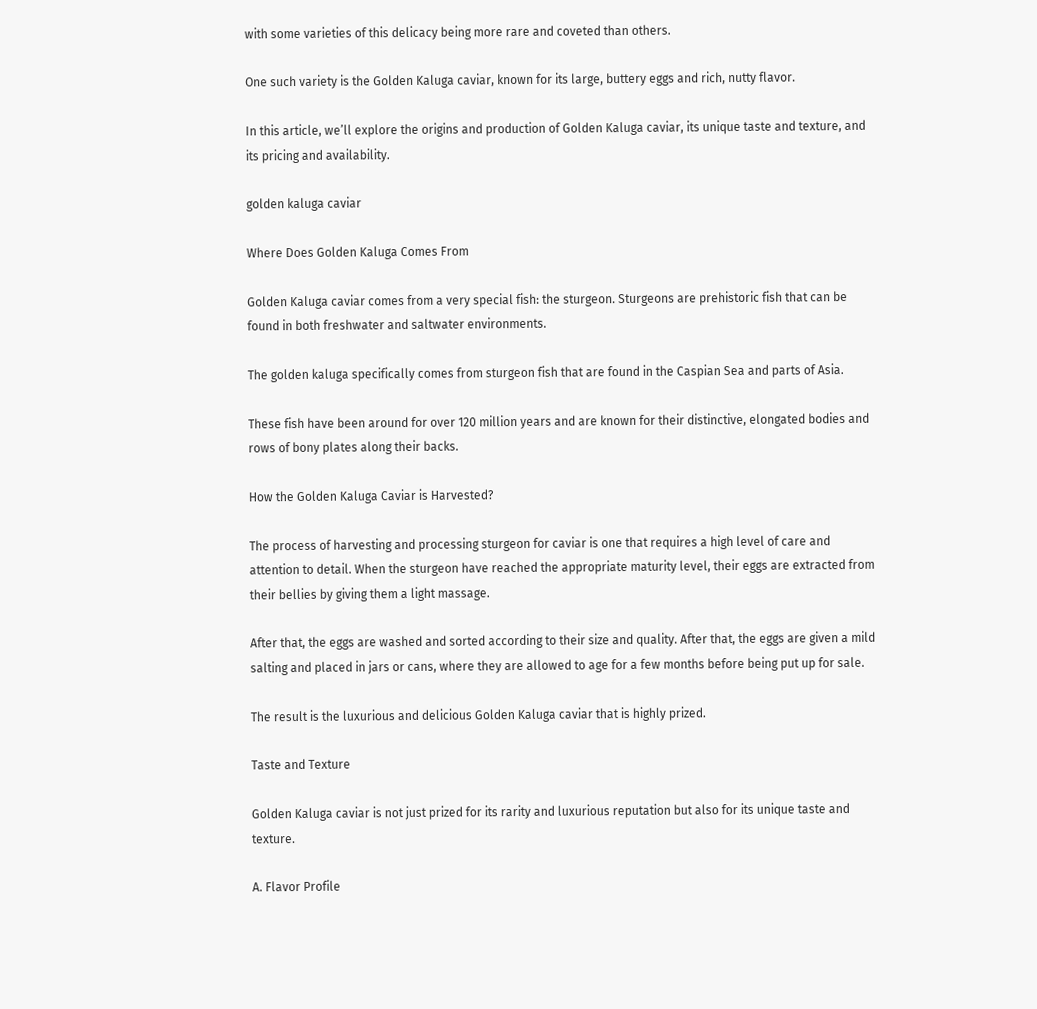with some varieties of this delicacy being more rare and coveted than others.

One such variety is the Golden Kaluga caviar, known for its large, buttery eggs and rich, nutty flavor.

In this article, we’ll explore the origins and production of Golden Kaluga caviar, its unique taste and texture, and its pricing and availability.

golden kaluga caviar

Where Does Golden Kaluga Comes From

Golden Kaluga caviar comes from a very special fish: the sturgeon. Sturgeons are prehistoric fish that can be found in both freshwater and saltwater environments.

The golden kaluga specifically comes from sturgeon fish that are found in the Caspian Sea and parts of Asia.

These fish have been around for over 120 million years and are known for their distinctive, elongated bodies and rows of bony plates along their backs.

How the Golden Kaluga Caviar is Harvested?

The process of harvesting and processing sturgeon for caviar is one that requires a high level of care and attention to detail. When the sturgeon have reached the appropriate maturity level, their eggs are extracted from their bellies by giving them a light massage.

After that, the eggs are washed and sorted according to their size and quality. After that, the eggs are given a mild salting and placed in jars or cans, where they are allowed to age for a few months before being put up for sale.

The result is the luxurious and delicious Golden Kaluga caviar that is highly prized.

Taste and Texture

Golden Kaluga caviar is not just prized for its rarity and luxurious reputation but also for its unique taste and texture.

A. Flavor Profile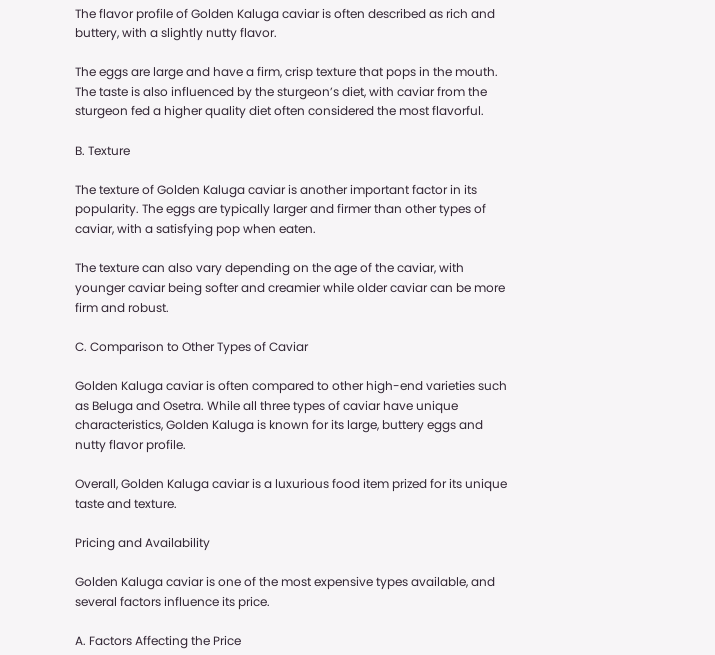The flavor profile of Golden Kaluga caviar is often described as rich and buttery, with a slightly nutty flavor.

The eggs are large and have a firm, crisp texture that pops in the mouth. The taste is also influenced by the sturgeon’s diet, with caviar from the sturgeon fed a higher quality diet often considered the most flavorful.

B. Texture

The texture of Golden Kaluga caviar is another important factor in its popularity. The eggs are typically larger and firmer than other types of caviar, with a satisfying pop when eaten.

The texture can also vary depending on the age of the caviar, with younger caviar being softer and creamier while older caviar can be more firm and robust.

C. Comparison to Other Types of Caviar

Golden Kaluga caviar is often compared to other high-end varieties such as Beluga and Osetra. While all three types of caviar have unique characteristics, Golden Kaluga is known for its large, buttery eggs and nutty flavor profile.

Overall, Golden Kaluga caviar is a luxurious food item prized for its unique taste and texture.

Pricing and Availability

Golden Kaluga caviar is one of the most expensive types available, and several factors influence its price.

A. Factors Affecting the Price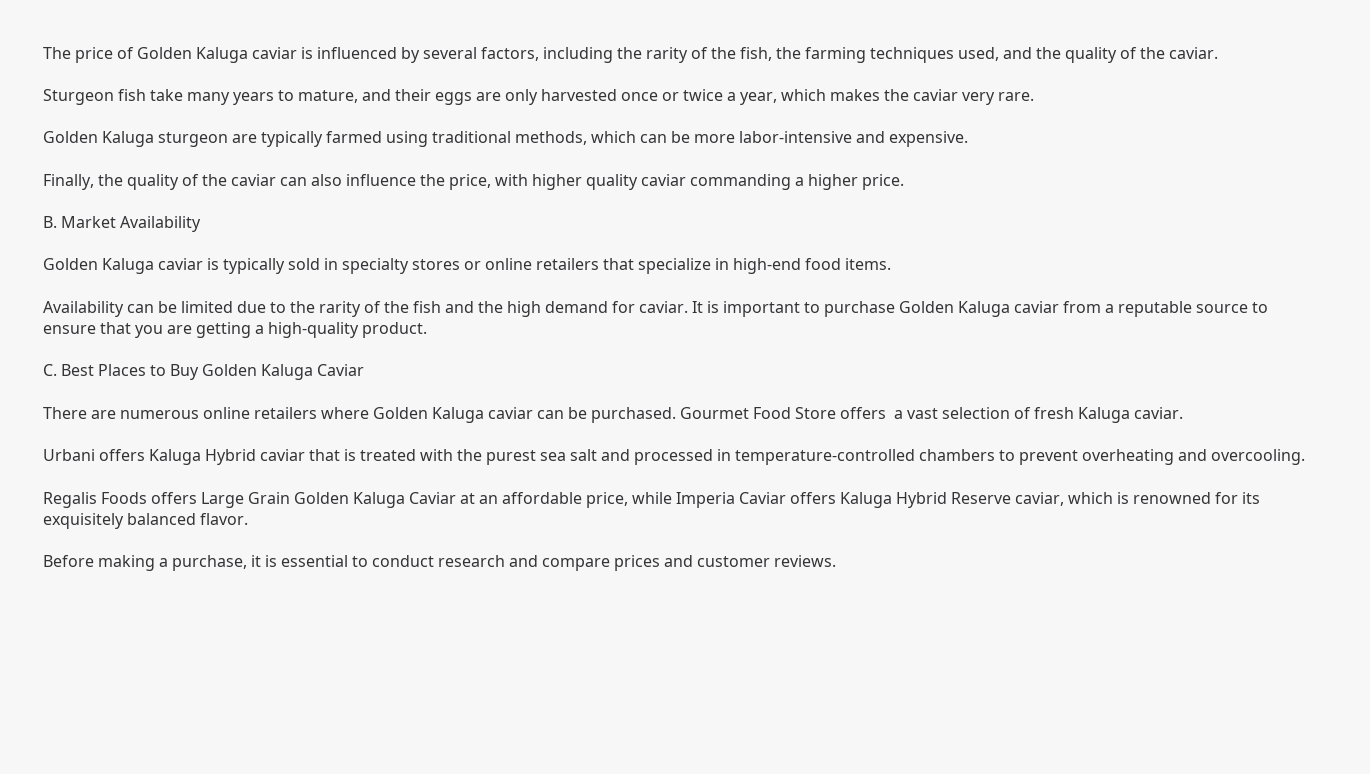The price of Golden Kaluga caviar is influenced by several factors, including the rarity of the fish, the farming techniques used, and the quality of the caviar.

Sturgeon fish take many years to mature, and their eggs are only harvested once or twice a year, which makes the caviar very rare.

Golden Kaluga sturgeon are typically farmed using traditional methods, which can be more labor-intensive and expensive.

Finally, the quality of the caviar can also influence the price, with higher quality caviar commanding a higher price.

B. Market Availability

Golden Kaluga caviar is typically sold in specialty stores or online retailers that specialize in high-end food items.

Availability can be limited due to the rarity of the fish and the high demand for caviar. It is important to purchase Golden Kaluga caviar from a reputable source to ensure that you are getting a high-quality product.

C. Best Places to Buy Golden Kaluga Caviar

There are numerous online retailers where Golden Kaluga caviar can be purchased. Gourmet Food Store offers  a vast selection of fresh Kaluga caviar.

Urbani offers Kaluga Hybrid caviar that is treated with the purest sea salt and processed in temperature-controlled chambers to prevent overheating and overcooling.

Regalis Foods offers Large Grain Golden Kaluga Caviar at an affordable price, while Imperia Caviar offers Kaluga Hybrid Reserve caviar, which is renowned for its exquisitely balanced flavor.

Before making a purchase, it is essential to conduct research and compare prices and customer reviews.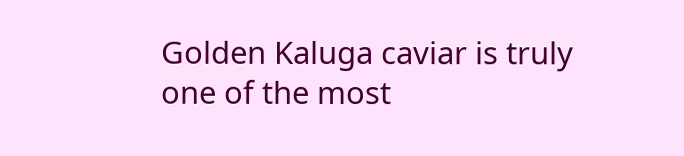Golden Kaluga caviar is truly one of the most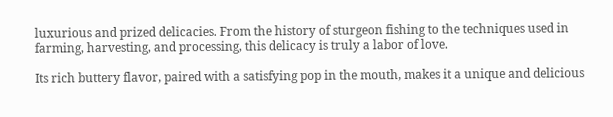luxurious and prized delicacies. From the history of sturgeon fishing to the techniques used in farming, harvesting, and processing, this delicacy is truly a labor of love.

Its rich buttery flavor, paired with a satisfying pop in the mouth, makes it a unique and delicious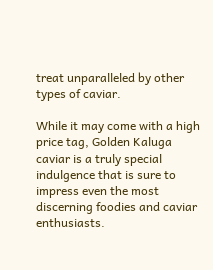treat unparalleled by other types of caviar.

While it may come with a high price tag, Golden Kaluga caviar is a truly special indulgence that is sure to impress even the most discerning foodies and caviar enthusiasts.